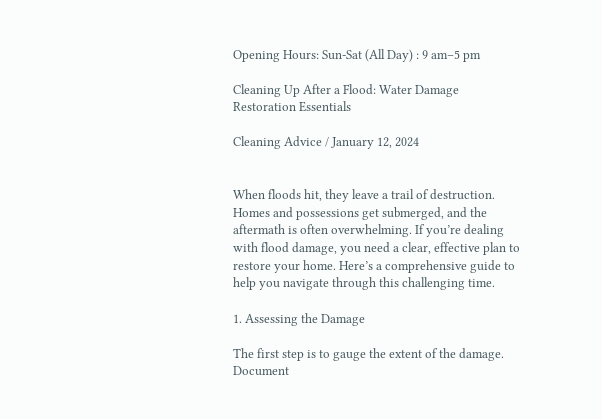Opening Hours: Sun-Sat (All Day) : 9 am–5 pm

Cleaning Up After a Flood: Water Damage Restoration Essentials

Cleaning Advice / January 12, 2024


When floods hit, they leave a trail of destruction. Homes and possessions get submerged, and the aftermath is often overwhelming. If you’re dealing with flood damage, you need a clear, effective plan to restore your home. Here’s a comprehensive guide to help you navigate through this challenging time.

1. Assessing the Damage

The first step is to gauge the extent of the damage. Document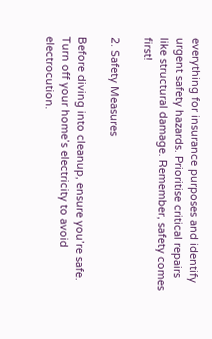everything for insurance purposes and identify urgent safety hazards. Prioritise critical repairs like structural damage. Remember, safety comes first!

2. Safety Measures

Before diving into cleanup, ensure you’re safe. Turn off your home’s electricity to avoid electrocution.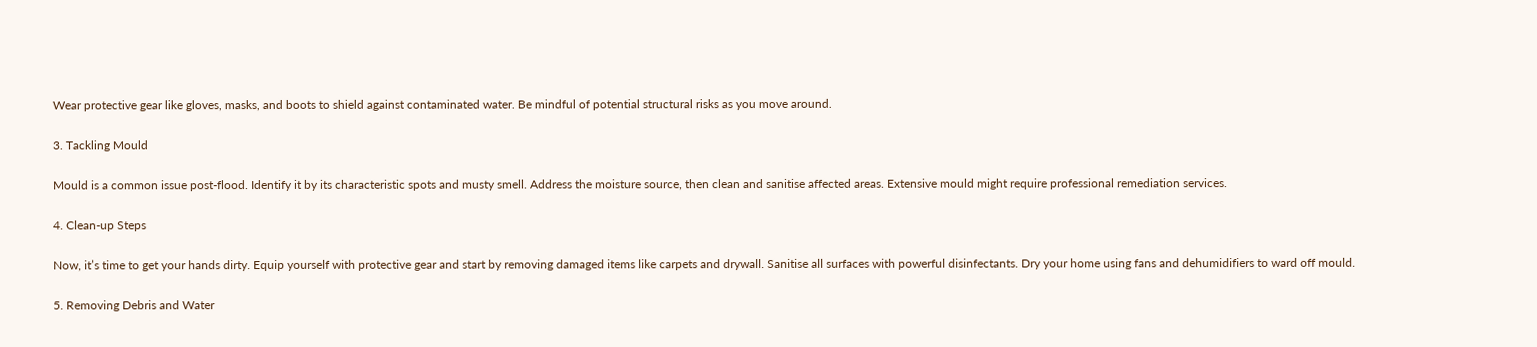Wear protective gear like gloves, masks, and boots to shield against contaminated water. Be mindful of potential structural risks as you move around.

3. Tackling Mould

Mould is a common issue post-flood. Identify it by its characteristic spots and musty smell. Address the moisture source, then clean and sanitise affected areas. Extensive mould might require professional remediation services.

4. Clean-up Steps

Now, it’s time to get your hands dirty. Equip yourself with protective gear and start by removing damaged items like carpets and drywall. Sanitise all surfaces with powerful disinfectants. Dry your home using fans and dehumidifiers to ward off mould.

5. Removing Debris and Water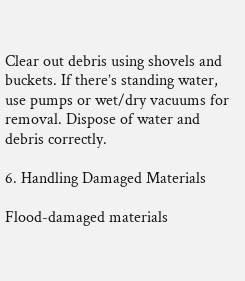Clear out debris using shovels and buckets. If there’s standing water, use pumps or wet/dry vacuums for removal. Dispose of water and debris correctly.

6. Handling Damaged Materials

Flood-damaged materials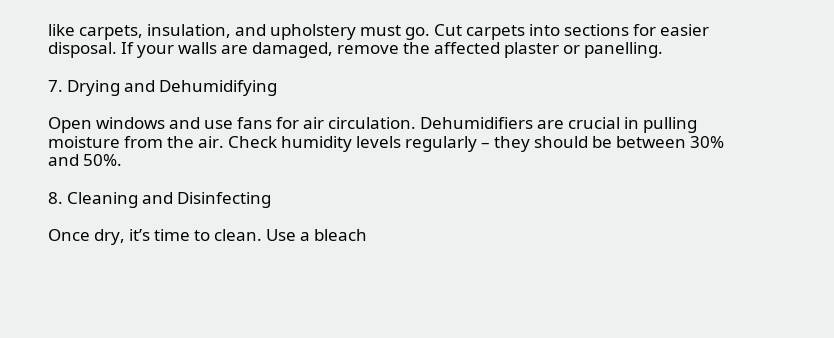like carpets, insulation, and upholstery must go. Cut carpets into sections for easier disposal. If your walls are damaged, remove the affected plaster or panelling.

7. Drying and Dehumidifying

Open windows and use fans for air circulation. Dehumidifiers are crucial in pulling moisture from the air. Check humidity levels regularly – they should be between 30% and 50%.

8. Cleaning and Disinfecting

Once dry, it’s time to clean. Use a bleach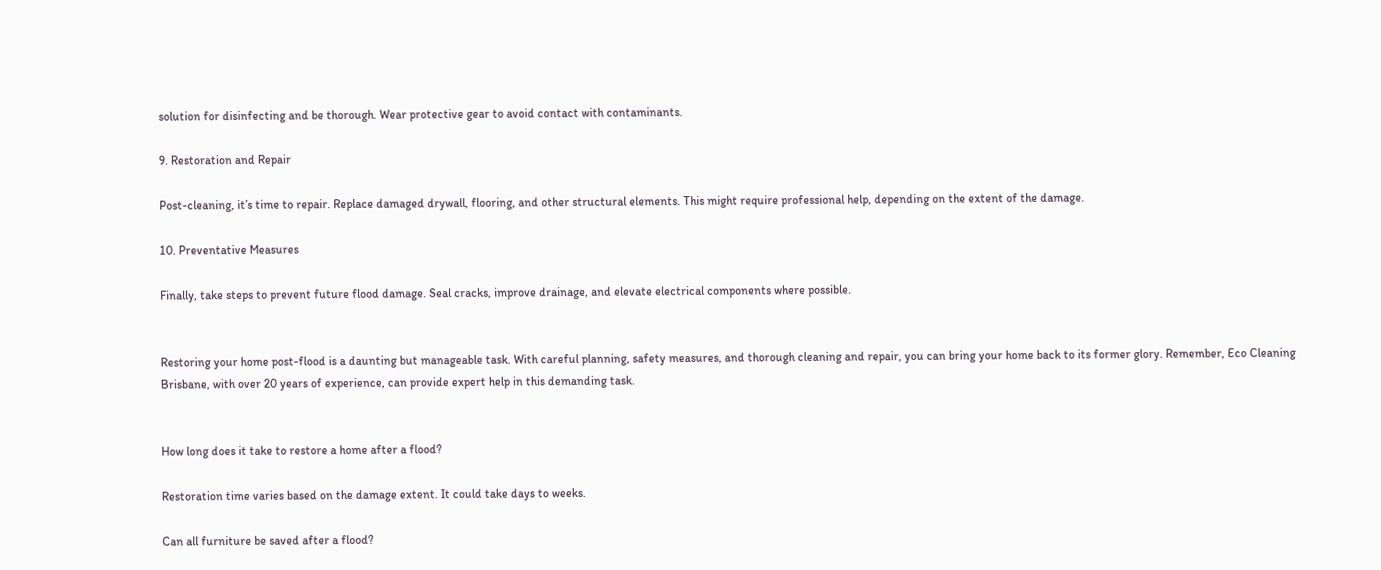solution for disinfecting and be thorough. Wear protective gear to avoid contact with contaminants.

9. Restoration and Repair

Post-cleaning, it’s time to repair. Replace damaged drywall, flooring, and other structural elements. This might require professional help, depending on the extent of the damage.

10. Preventative Measures

Finally, take steps to prevent future flood damage. Seal cracks, improve drainage, and elevate electrical components where possible.


Restoring your home post-flood is a daunting but manageable task. With careful planning, safety measures, and thorough cleaning and repair, you can bring your home back to its former glory. Remember, Eco Cleaning Brisbane, with over 20 years of experience, can provide expert help in this demanding task.


How long does it take to restore a home after a flood?

Restoration time varies based on the damage extent. It could take days to weeks.

Can all furniture be saved after a flood?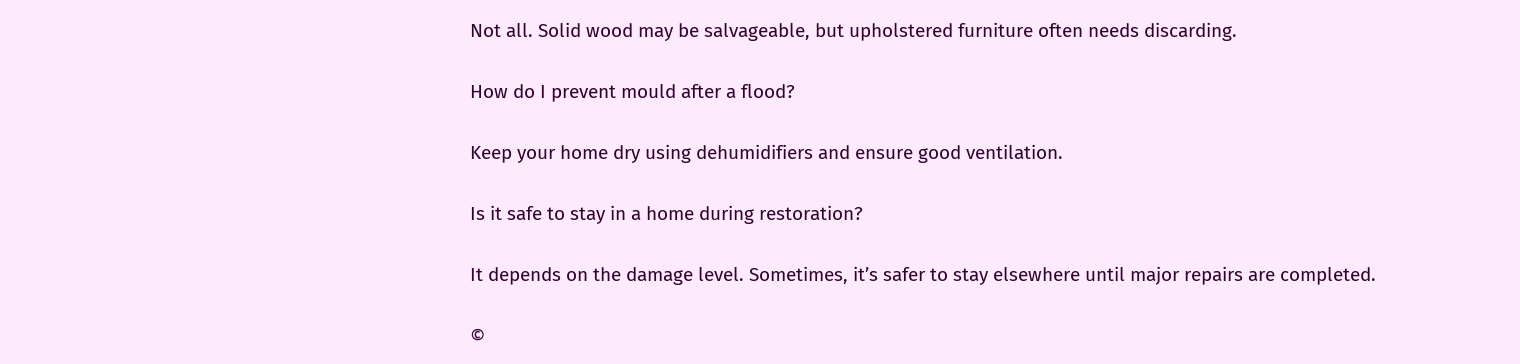Not all. Solid wood may be salvageable, but upholstered furniture often needs discarding.

How do I prevent mould after a flood?

Keep your home dry using dehumidifiers and ensure good ventilation.

Is it safe to stay in a home during restoration?

It depends on the damage level. Sometimes, it’s safer to stay elsewhere until major repairs are completed.

©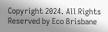Copyright 2024. All Rights Reserved by Eco Brisbane